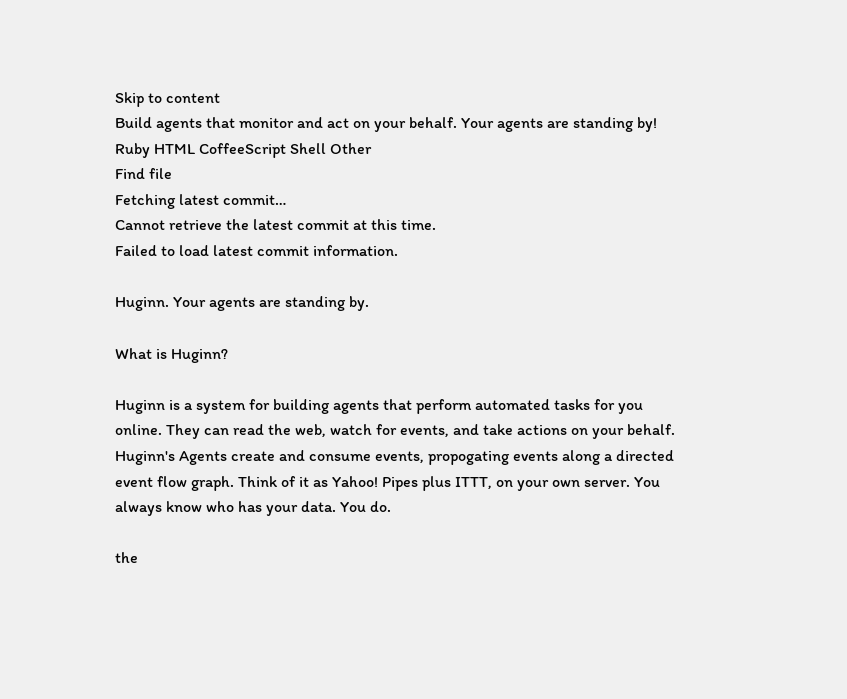Skip to content
Build agents that monitor and act on your behalf. Your agents are standing by!
Ruby HTML CoffeeScript Shell Other
Find file
Fetching latest commit…
Cannot retrieve the latest commit at this time.
Failed to load latest commit information.

Huginn. Your agents are standing by.

What is Huginn?

Huginn is a system for building agents that perform automated tasks for you online. They can read the web, watch for events, and take actions on your behalf. Huginn's Agents create and consume events, propogating events along a directed event flow graph. Think of it as Yahoo! Pipes plus ITTT, on your own server. You always know who has your data. You do.

the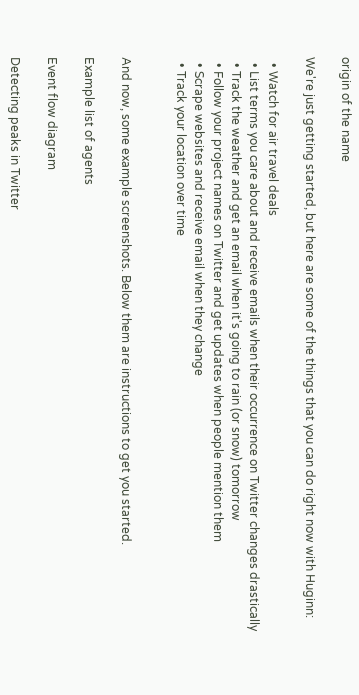origin of the name

We're just getting started, but here are some of the things that you can do right now with Huginn:

  • Watch for air travel deals
  • List terms you care about and receive emails when their occurrence on Twitter changes drastically
  • Track the weather and get an email when it's going to rain (or snow) tomorrow
  • Follow your project names on Twitter and get updates when people mention them
  • Scrape websites and receive email when they change
  • Track your location over time


And now, some example screenshots. Below them are instructions to get you started.

Example list of agents

Event flow diagram

Detecting peaks in Twitter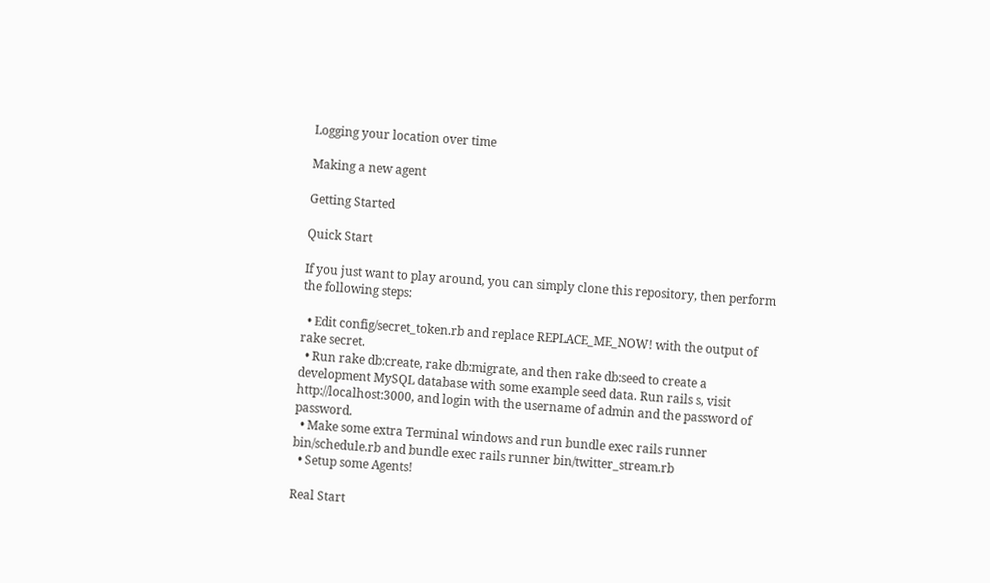Logging your location over time

Making a new agent

Getting Started

Quick Start

If you just want to play around, you can simply clone this repository, then perform the following steps:

  • Edit config/secret_token.rb and replace REPLACE_ME_NOW! with the output of rake secret.
  • Run rake db:create, rake db:migrate, and then rake db:seed to create a development MySQL database with some example seed data. Run rails s, visit http://localhost:3000, and login with the username of admin and the password of password.
  • Make some extra Terminal windows and run bundle exec rails runner bin/schedule.rb and bundle exec rails runner bin/twitter_stream.rb
  • Setup some Agents!

Real Start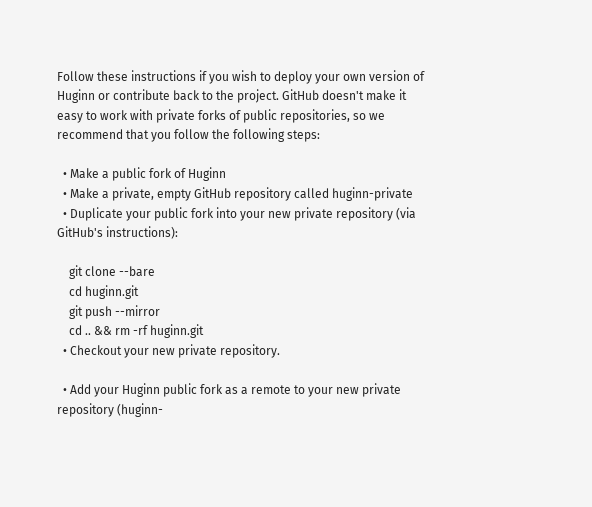Follow these instructions if you wish to deploy your own version of Huginn or contribute back to the project. GitHub doesn't make it easy to work with private forks of public repositories, so we recommend that you follow the following steps:

  • Make a public fork of Huginn
  • Make a private, empty GitHub repository called huginn-private
  • Duplicate your public fork into your new private repository (via GitHub's instructions):

    git clone --bare
    cd huginn.git
    git push --mirror
    cd .. && rm -rf huginn.git
  • Checkout your new private repository.

  • Add your Huginn public fork as a remote to your new private repository (huginn-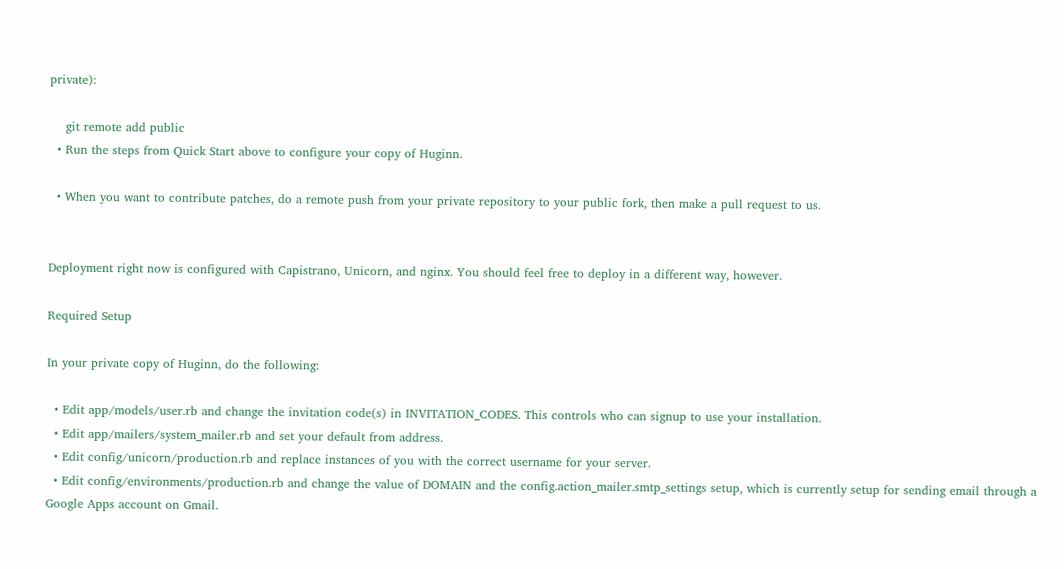private):

    git remote add public
  • Run the steps from Quick Start above to configure your copy of Huginn.

  • When you want to contribute patches, do a remote push from your private repository to your public fork, then make a pull request to us.


Deployment right now is configured with Capistrano, Unicorn, and nginx. You should feel free to deploy in a different way, however.

Required Setup

In your private copy of Huginn, do the following:

  • Edit app/models/user.rb and change the invitation code(s) in INVITATION_CODES. This controls who can signup to use your installation.
  • Edit app/mailers/system_mailer.rb and set your default from address.
  • Edit config/unicorn/production.rb and replace instances of you with the correct username for your server.
  • Edit config/environments/production.rb and change the value of DOMAIN and the config.action_mailer.smtp_settings setup, which is currently setup for sending email through a Google Apps account on Gmail.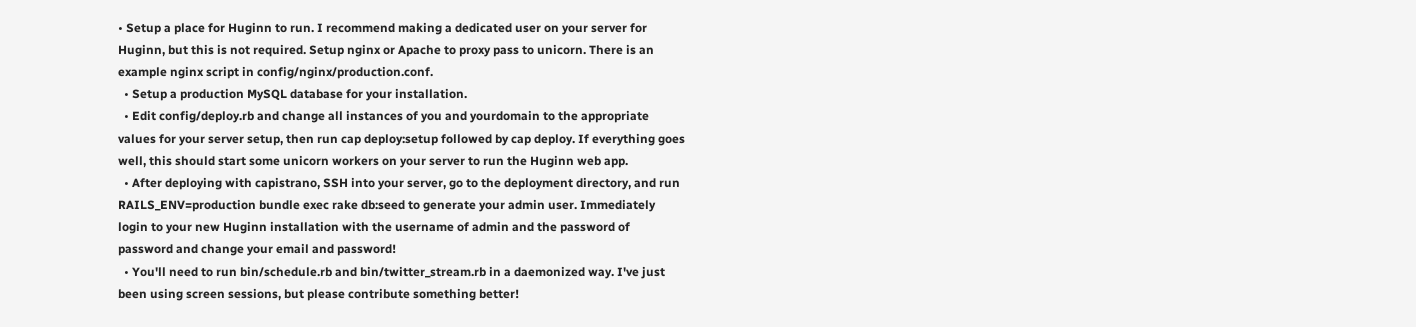• Setup a place for Huginn to run. I recommend making a dedicated user on your server for Huginn, but this is not required. Setup nginx or Apache to proxy pass to unicorn. There is an example nginx script in config/nginx/production.conf.
  • Setup a production MySQL database for your installation.
  • Edit config/deploy.rb and change all instances of you and yourdomain to the appropriate values for your server setup, then run cap deploy:setup followed by cap deploy. If everything goes well, this should start some unicorn workers on your server to run the Huginn web app.
  • After deploying with capistrano, SSH into your server, go to the deployment directory, and run RAILS_ENV=production bundle exec rake db:seed to generate your admin user. Immediately login to your new Huginn installation with the username of admin and the password of password and change your email and password!
  • You'll need to run bin/schedule.rb and bin/twitter_stream.rb in a daemonized way. I've just been using screen sessions, but please contribute something better!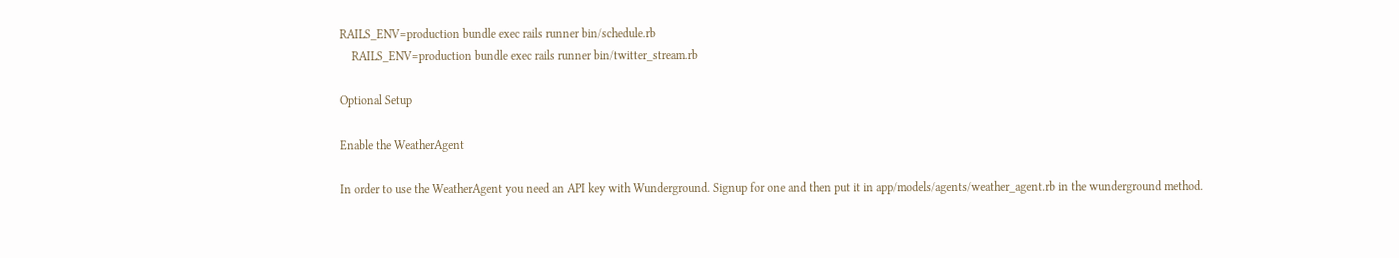RAILS_ENV=production bundle exec rails runner bin/schedule.rb
    RAILS_ENV=production bundle exec rails runner bin/twitter_stream.rb

Optional Setup

Enable the WeatherAgent

In order to use the WeatherAgent you need an API key with Wunderground. Signup for one and then put it in app/models/agents/weather_agent.rb in the wunderground method.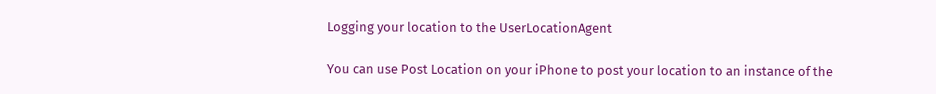Logging your location to the UserLocationAgent

You can use Post Location on your iPhone to post your location to an instance of the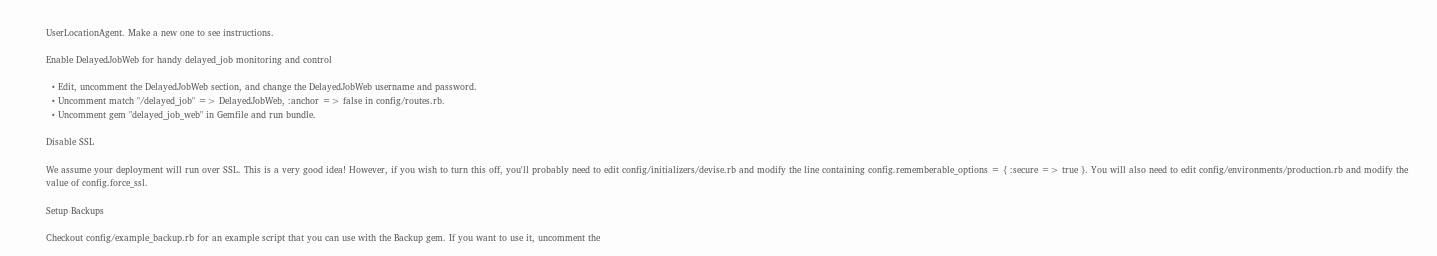UserLocationAgent. Make a new one to see instructions.

Enable DelayedJobWeb for handy delayed_job monitoring and control

  • Edit, uncomment the DelayedJobWeb section, and change the DelayedJobWeb username and password.
  • Uncomment match "/delayed_job" => DelayedJobWeb, :anchor => false in config/routes.rb.
  • Uncomment gem "delayed_job_web" in Gemfile and run bundle.

Disable SSL

We assume your deployment will run over SSL. This is a very good idea! However, if you wish to turn this off, you'll probably need to edit config/initializers/devise.rb and modify the line containing config.rememberable_options = { :secure => true }. You will also need to edit config/environments/production.rb and modify the value of config.force_ssl.

Setup Backups

Checkout config/example_backup.rb for an example script that you can use with the Backup gem. If you want to use it, uncomment the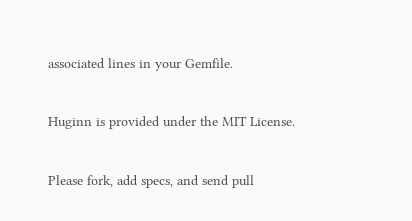associated lines in your Gemfile.


Huginn is provided under the MIT License.


Please fork, add specs, and send pull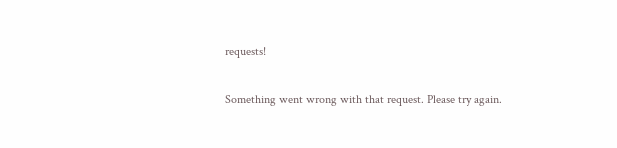requests!

Something went wrong with that request. Please try again.